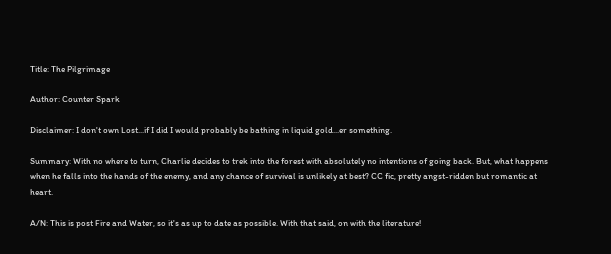Title: The Pilgrimage

Author: Counter Spark

Disclaimer: I don't own Lost...if I did I would probably be bathing in liquid gold...er something.

Summary: With no where to turn, Charlie decides to trek into the forest with absolutely no intentions of going back. But, what happens when he falls into the hands of the enemy, and any chance of survival is unlikely at best? CC fic, pretty angst-ridden but romantic at heart.

A/N: This is post Fire and Water, so it's as up to date as possible. With that said, on with the literature!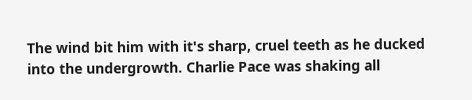The wind bit him with it's sharp, cruel teeth as he ducked into the undergrowth. Charlie Pace was shaking all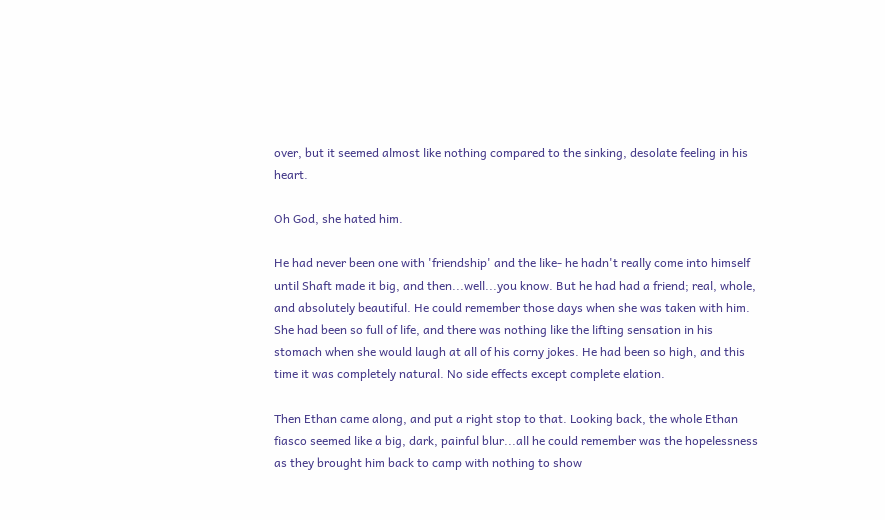over, but it seemed almost like nothing compared to the sinking, desolate feeling in his heart.

Oh God, she hated him.

He had never been one with 'friendship' and the like- he hadn't really come into himself until Shaft made it big, and then...well...you know. But he had had a friend; real, whole, and absolutely beautiful. He could remember those days when she was taken with him. She had been so full of life, and there was nothing like the lifting sensation in his stomach when she would laugh at all of his corny jokes. He had been so high, and this time it was completely natural. No side effects except complete elation.

Then Ethan came along, and put a right stop to that. Looking back, the whole Ethan fiasco seemed like a big, dark, painful blur...all he could remember was the hopelessness as they brought him back to camp with nothing to show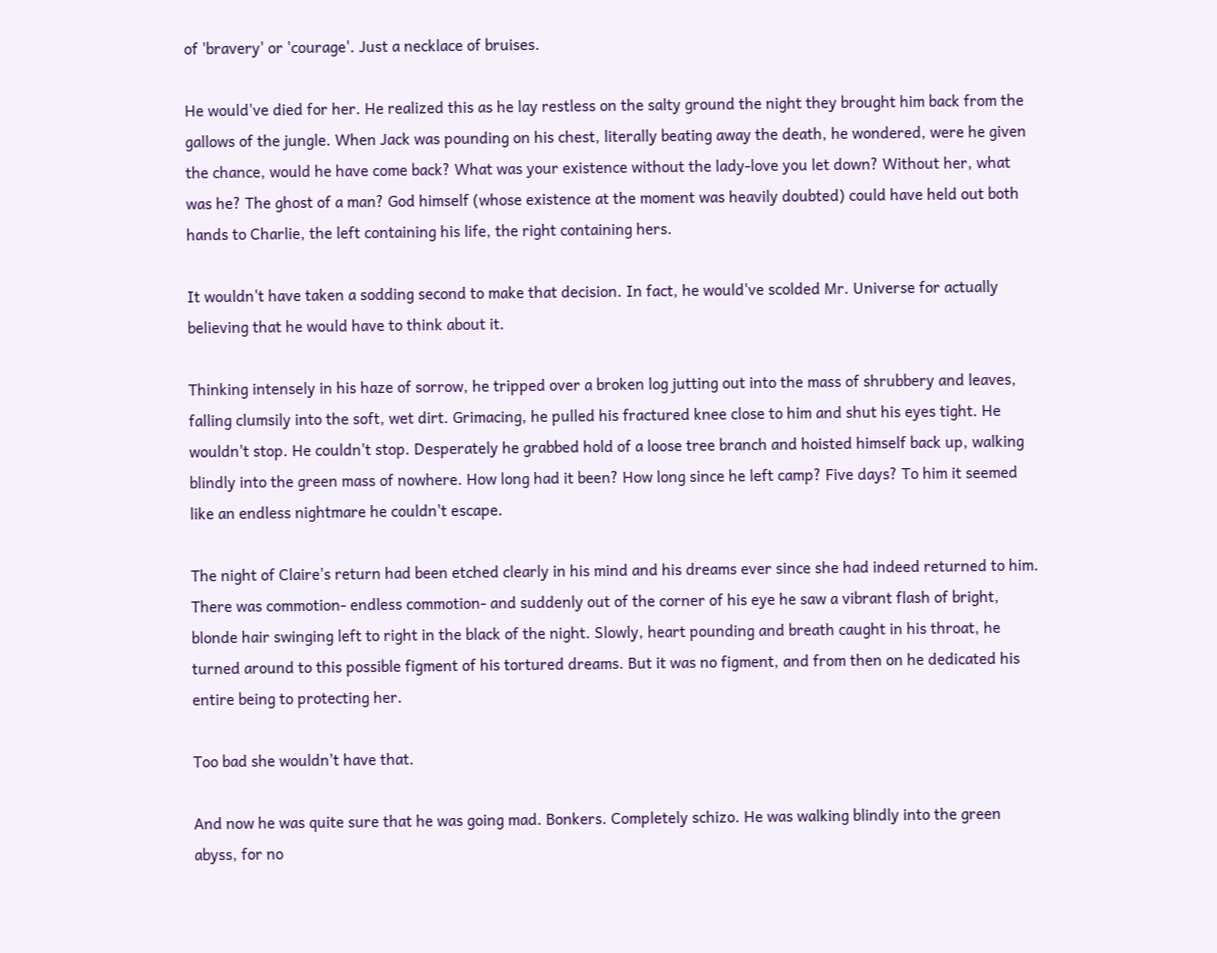of 'bravery' or 'courage'. Just a necklace of bruises.

He would've died for her. He realized this as he lay restless on the salty ground the night they brought him back from the gallows of the jungle. When Jack was pounding on his chest, literally beating away the death, he wondered, were he given the chance, would he have come back? What was your existence without the lady-love you let down? Without her, what was he? The ghost of a man? God himself (whose existence at the moment was heavily doubted) could have held out both hands to Charlie, the left containing his life, the right containing hers.

It wouldn't have taken a sodding second to make that decision. In fact, he would've scolded Mr. Universe for actually believing that he would have to think about it.

Thinking intensely in his haze of sorrow, he tripped over a broken log jutting out into the mass of shrubbery and leaves, falling clumsily into the soft, wet dirt. Grimacing, he pulled his fractured knee close to him and shut his eyes tight. He wouldn't stop. He couldn't stop. Desperately he grabbed hold of a loose tree branch and hoisted himself back up, walking blindly into the green mass of nowhere. How long had it been? How long since he left camp? Five days? To him it seemed like an endless nightmare he couldn't escape.

The night of Claire's return had been etched clearly in his mind and his dreams ever since she had indeed returned to him. There was commotion- endless commotion- and suddenly out of the corner of his eye he saw a vibrant flash of bright, blonde hair swinging left to right in the black of the night. Slowly, heart pounding and breath caught in his throat, he turned around to this possible figment of his tortured dreams. But it was no figment, and from then on he dedicated his entire being to protecting her.

Too bad she wouldn't have that.

And now he was quite sure that he was going mad. Bonkers. Completely schizo. He was walking blindly into the green abyss, for no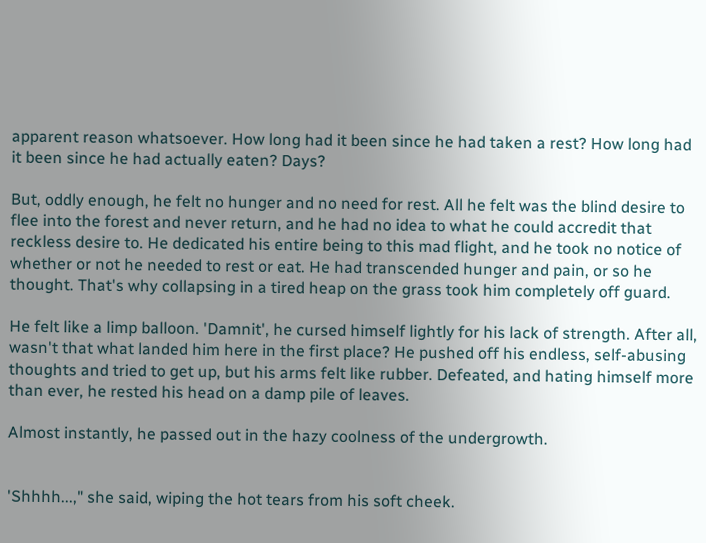apparent reason whatsoever. How long had it been since he had taken a rest? How long had it been since he had actually eaten? Days?

But, oddly enough, he felt no hunger and no need for rest. All he felt was the blind desire to flee into the forest and never return, and he had no idea to what he could accredit that reckless desire to. He dedicated his entire being to this mad flight, and he took no notice of whether or not he needed to rest or eat. He had transcended hunger and pain, or so he thought. That's why collapsing in a tired heap on the grass took him completely off guard.

He felt like a limp balloon. 'Damnit', he cursed himself lightly for his lack of strength. After all, wasn't that what landed him here in the first place? He pushed off his endless, self-abusing thoughts and tried to get up, but his arms felt like rubber. Defeated, and hating himself more than ever, he rested his head on a damp pile of leaves.

Almost instantly, he passed out in the hazy coolness of the undergrowth.


'Shhhh...," she said, wiping the hot tears from his soft cheek.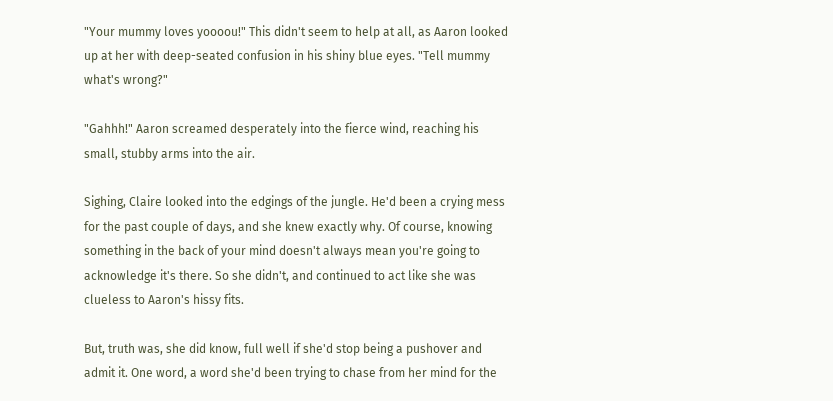"Your mummy loves yoooou!" This didn't seem to help at all, as Aaron looked up at her with deep-seated confusion in his shiny blue eyes. "Tell mummy what's wrong?"

"Gahhh!" Aaron screamed desperately into the fierce wind, reaching his small, stubby arms into the air.

Sighing, Claire looked into the edgings of the jungle. He'd been a crying mess for the past couple of days, and she knew exactly why. Of course, knowing something in the back of your mind doesn't always mean you're going to acknowledge it's there. So she didn't, and continued to act like she was clueless to Aaron's hissy fits.

But, truth was, she did know, full well if she'd stop being a pushover and admit it. One word, a word she'd been trying to chase from her mind for the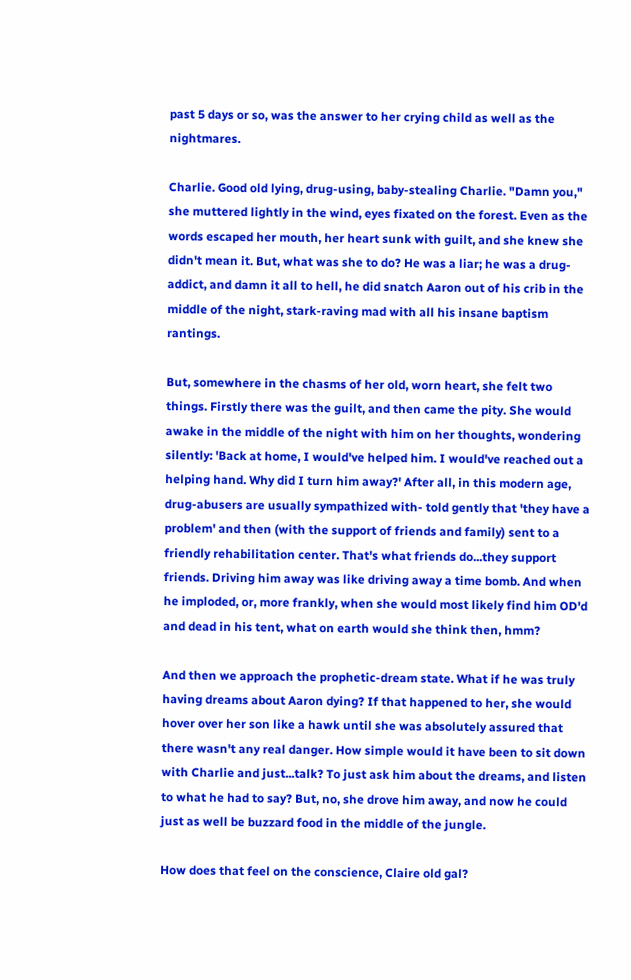past 5 days or so, was the answer to her crying child as well as the nightmares.

Charlie. Good old lying, drug-using, baby-stealing Charlie. "Damn you," she muttered lightly in the wind, eyes fixated on the forest. Even as the words escaped her mouth, her heart sunk with guilt, and she knew she didn't mean it. But, what was she to do? He was a liar; he was a drug-addict, and damn it all to hell, he did snatch Aaron out of his crib in the middle of the night, stark-raving mad with all his insane baptism rantings.

But, somewhere in the chasms of her old, worn heart, she felt two things. Firstly there was the guilt, and then came the pity. She would awake in the middle of the night with him on her thoughts, wondering silently: 'Back at home, I would've helped him. I would've reached out a helping hand. Why did I turn him away?' After all, in this modern age, drug-abusers are usually sympathized with- told gently that 'they have a problem' and then (with the support of friends and family) sent to a friendly rehabilitation center. That's what friends do...they support friends. Driving him away was like driving away a time bomb. And when he imploded, or, more frankly, when she would most likely find him OD'd and dead in his tent, what on earth would she think then, hmm?

And then we approach the prophetic-dream state. What if he was truly having dreams about Aaron dying? If that happened to her, she would hover over her son like a hawk until she was absolutely assured that there wasn't any real danger. How simple would it have been to sit down with Charlie and just...talk? To just ask him about the dreams, and listen to what he had to say? But, no, she drove him away, and now he could just as well be buzzard food in the middle of the jungle.

How does that feel on the conscience, Claire old gal?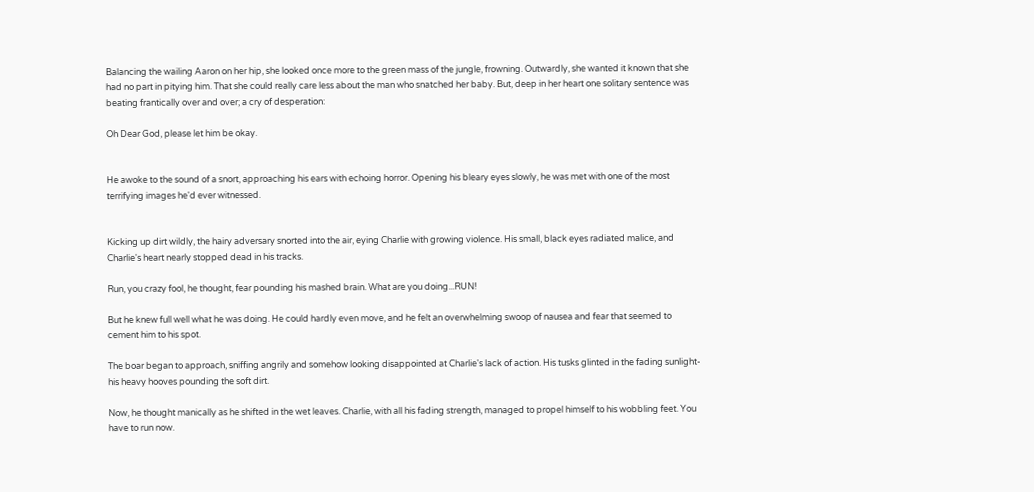Balancing the wailing Aaron on her hip, she looked once more to the green mass of the jungle, frowning. Outwardly, she wanted it known that she had no part in pitying him. That she could really care less about the man who snatched her baby. But, deep in her heart one solitary sentence was beating frantically over and over; a cry of desperation:

Oh Dear God, please let him be okay.


He awoke to the sound of a snort, approaching his ears with echoing horror. Opening his bleary eyes slowly, he was met with one of the most terrifying images he'd ever witnessed.


Kicking up dirt wildly, the hairy adversary snorted into the air, eying Charlie with growing violence. His small, black eyes radiated malice, and Charlie's heart nearly stopped dead in his tracks.

Run, you crazy fool, he thought, fear pounding his mashed brain. What are you doing...RUN!

But he knew full well what he was doing. He could hardly even move, and he felt an overwhelming swoop of nausea and fear that seemed to cement him to his spot.

The boar began to approach, sniffing angrily and somehow looking disappointed at Charlie's lack of action. His tusks glinted in the fading sunlight- his heavy hooves pounding the soft dirt.

Now, he thought manically as he shifted in the wet leaves. Charlie, with all his fading strength, managed to propel himself to his wobbling feet. You have to run now.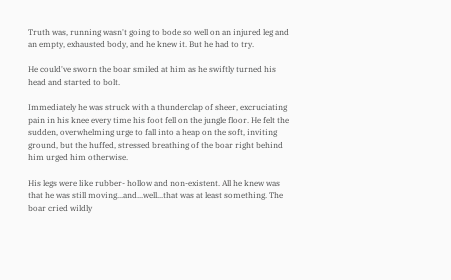Truth was, running wasn't going to bode so well on an injured leg and an empty, exhausted body, and he knew it. But he had to try.

He could've sworn the boar smiled at him as he swiftly turned his head and started to bolt.

Immediately he was struck with a thunderclap of sheer, excruciating pain in his knee every time his foot fell on the jungle floor. He felt the sudden, overwhelming urge to fall into a heap on the soft, inviting ground, but the huffed, stressed breathing of the boar right behind him urged him otherwise.

His legs were like rubber- hollow and non-existent. All he knew was that he was still moving...and...well...that was at least something. The boar cried wildly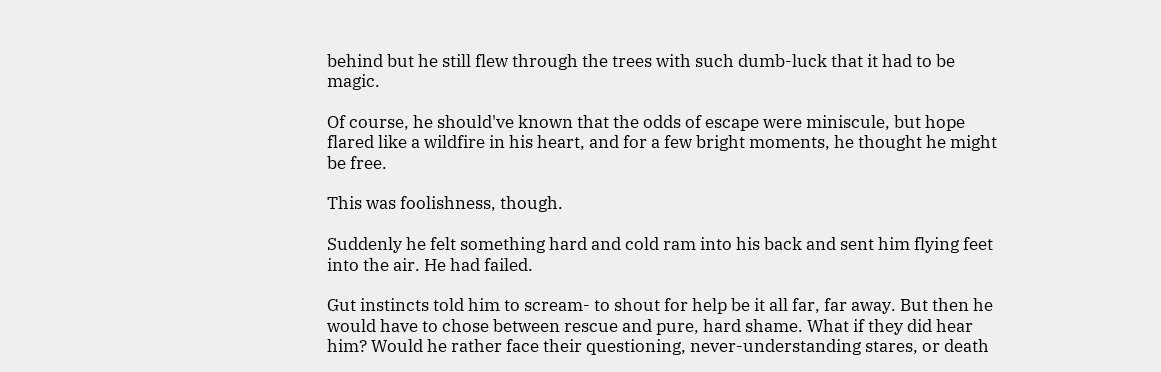behind but he still flew through the trees with such dumb-luck that it had to be magic.

Of course, he should've known that the odds of escape were miniscule, but hope flared like a wildfire in his heart, and for a few bright moments, he thought he might be free.

This was foolishness, though.

Suddenly he felt something hard and cold ram into his back and sent him flying feet into the air. He had failed.

Gut instincts told him to scream- to shout for help be it all far, far away. But then he would have to chose between rescue and pure, hard shame. What if they did hear him? Would he rather face their questioning, never-understanding stares, or death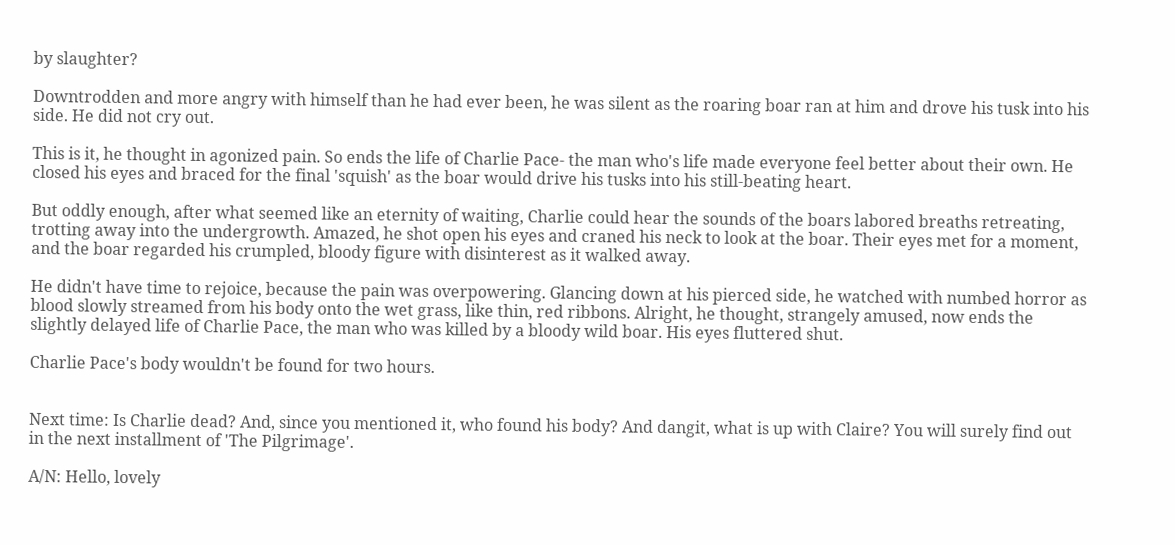by slaughter?

Downtrodden and more angry with himself than he had ever been, he was silent as the roaring boar ran at him and drove his tusk into his side. He did not cry out.

This is it, he thought in agonized pain. So ends the life of Charlie Pace- the man who's life made everyone feel better about their own. He closed his eyes and braced for the final 'squish' as the boar would drive his tusks into his still-beating heart.

But oddly enough, after what seemed like an eternity of waiting, Charlie could hear the sounds of the boars labored breaths retreating, trotting away into the undergrowth. Amazed, he shot open his eyes and craned his neck to look at the boar. Their eyes met for a moment, and the boar regarded his crumpled, bloody figure with disinterest as it walked away.

He didn't have time to rejoice, because the pain was overpowering. Glancing down at his pierced side, he watched with numbed horror as blood slowly streamed from his body onto the wet grass, like thin, red ribbons. Alright, he thought, strangely amused, now ends the slightly delayed life of Charlie Pace, the man who was killed by a bloody wild boar. His eyes fluttered shut.

Charlie Pace's body wouldn't be found for two hours.


Next time: Is Charlie dead? And, since you mentioned it, who found his body? And dangit, what is up with Claire? You will surely find out in the next installment of 'The Pilgrimage'.

A/N: Hello, lovely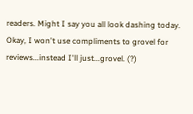readers. Might I say you all look dashing today. Okay, I won't use compliments to grovel for reviews...instead I'll just...grovel. (?)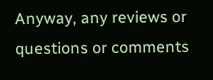Anyway, any reviews or questions or comments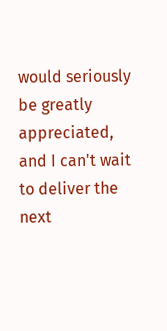would seriously be greatly appreciated, and I can't wait to deliver the next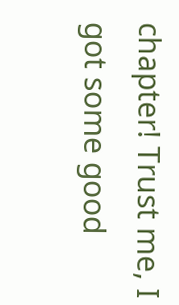chapter! Trust me, I got some good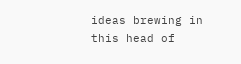ideas brewing in this head of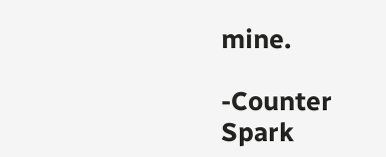mine.

-Counter Spark